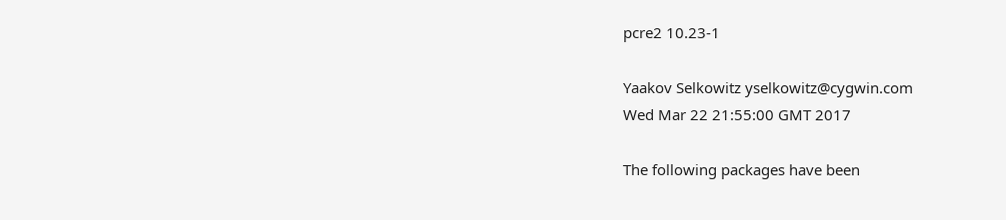pcre2 10.23-1

Yaakov Selkowitz yselkowitz@cygwin.com
Wed Mar 22 21:55:00 GMT 2017

The following packages have been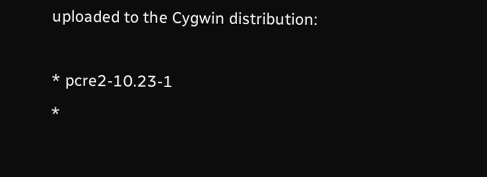uploaded to the Cygwin distribution:

* pcre2-10.23-1
*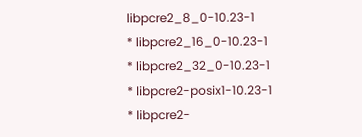libpcre2_8_0-10.23-1
* libpcre2_16_0-10.23-1
* libpcre2_32_0-10.23-1
* libpcre2-posix1-10.23-1
* libpcre2-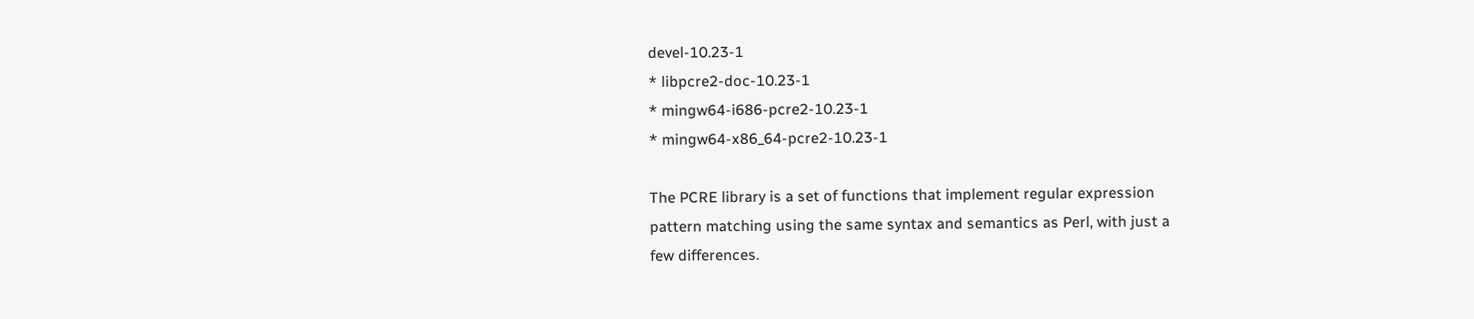devel-10.23-1
* libpcre2-doc-10.23-1
* mingw64-i686-pcre2-10.23-1
* mingw64-x86_64-pcre2-10.23-1

The PCRE library is a set of functions that implement regular expression
pattern matching using the same syntax and semantics as Perl, with just a
few differences.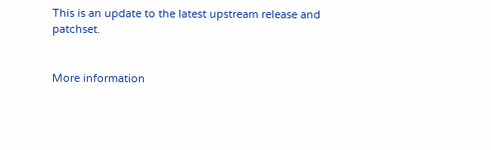This is an update to the latest upstream release and patchset.


More information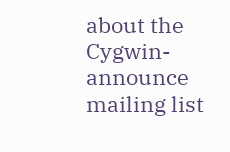about the Cygwin-announce mailing list